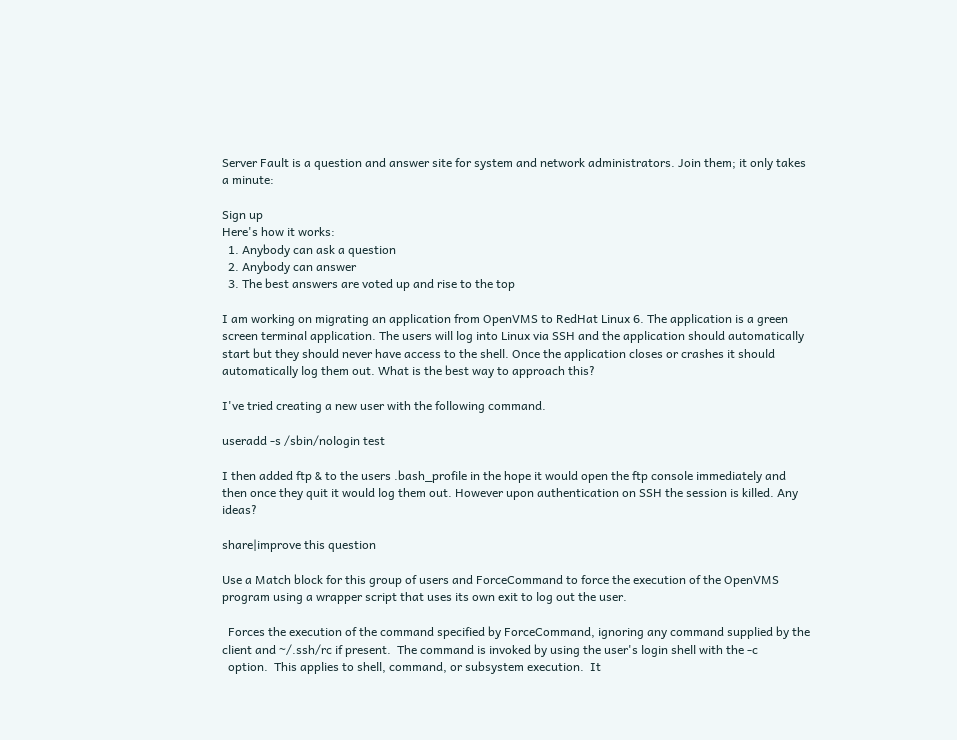Server Fault is a question and answer site for system and network administrators. Join them; it only takes a minute:

Sign up
Here's how it works:
  1. Anybody can ask a question
  2. Anybody can answer
  3. The best answers are voted up and rise to the top

I am working on migrating an application from OpenVMS to RedHat Linux 6. The application is a green screen terminal application. The users will log into Linux via SSH and the application should automatically start but they should never have access to the shell. Once the application closes or crashes it should automatically log them out. What is the best way to approach this?

I've tried creating a new user with the following command.

useradd -s /sbin/nologin test

I then added ftp & to the users .bash_profile in the hope it would open the ftp console immediately and then once they quit it would log them out. However upon authentication on SSH the session is killed. Any ideas?

share|improve this question

Use a Match block for this group of users and ForceCommand to force the execution of the OpenVMS program using a wrapper script that uses its own exit to log out the user.

  Forces the execution of the command specified by ForceCommand, ignoring any command supplied by the client and ~/.ssh/rc if present.  The command is invoked by using the user's login shell with the -c
  option.  This applies to shell, command, or subsystem execution.  It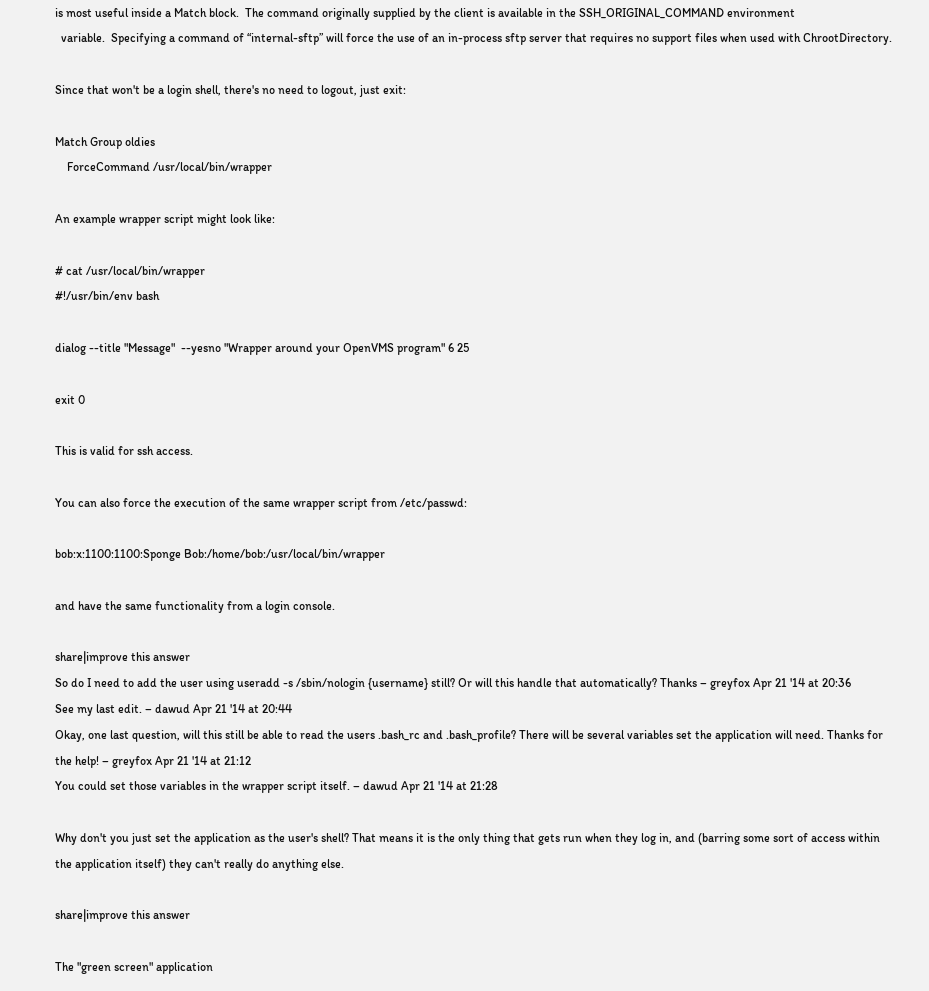is most useful inside a Match block.  The command originally supplied by the client is available in the SSH_ORIGINAL_COMMAND environment
  variable.  Specifying a command of “internal-sftp” will force the use of an in-process sftp server that requires no support files when used with ChrootDirectory.

Since that won't be a login shell, there's no need to logout, just exit:

Match Group oldies
    ForceCommand /usr/local/bin/wrapper

An example wrapper script might look like:

# cat /usr/local/bin/wrapper
#!/usr/bin/env bash

dialog --title "Message"  --yesno "Wrapper around your OpenVMS program" 6 25

exit 0

This is valid for ssh access.

You can also force the execution of the same wrapper script from /etc/passwd:

bob:x:1100:1100:Sponge Bob:/home/bob:/usr/local/bin/wrapper

and have the same functionality from a login console.

share|improve this answer
So do I need to add the user using useradd -s /sbin/nologin {username} still? Or will this handle that automatically? Thanks – greyfox Apr 21 '14 at 20:36
See my last edit. – dawud Apr 21 '14 at 20:44
Okay, one last question, will this still be able to read the users .bash_rc and .bash_profile? There will be several variables set the application will need. Thanks for the help! – greyfox Apr 21 '14 at 21:12
You could set those variables in the wrapper script itself. – dawud Apr 21 '14 at 21:28

Why don't you just set the application as the user's shell? That means it is the only thing that gets run when they log in, and (barring some sort of access within the application itself) they can't really do anything else.

share|improve this answer

The "green screen" application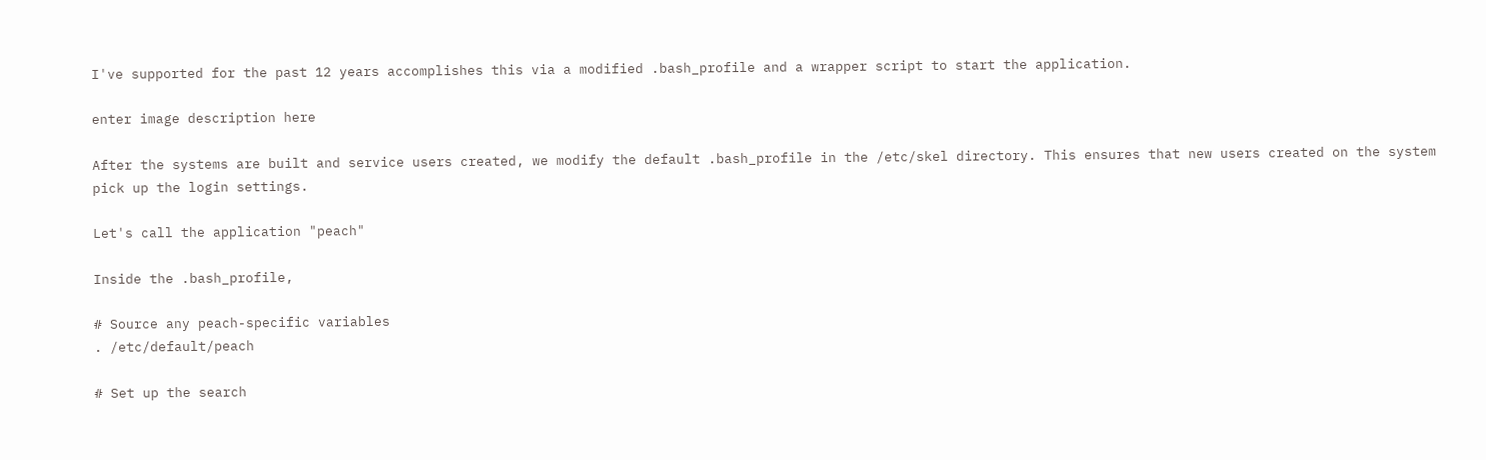I've supported for the past 12 years accomplishes this via a modified .bash_profile and a wrapper script to start the application.

enter image description here

After the systems are built and service users created, we modify the default .bash_profile in the /etc/skel directory. This ensures that new users created on the system pick up the login settings.

Let's call the application "peach"

Inside the .bash_profile,

# Source any peach-specific variables
. /etc/default/peach

# Set up the search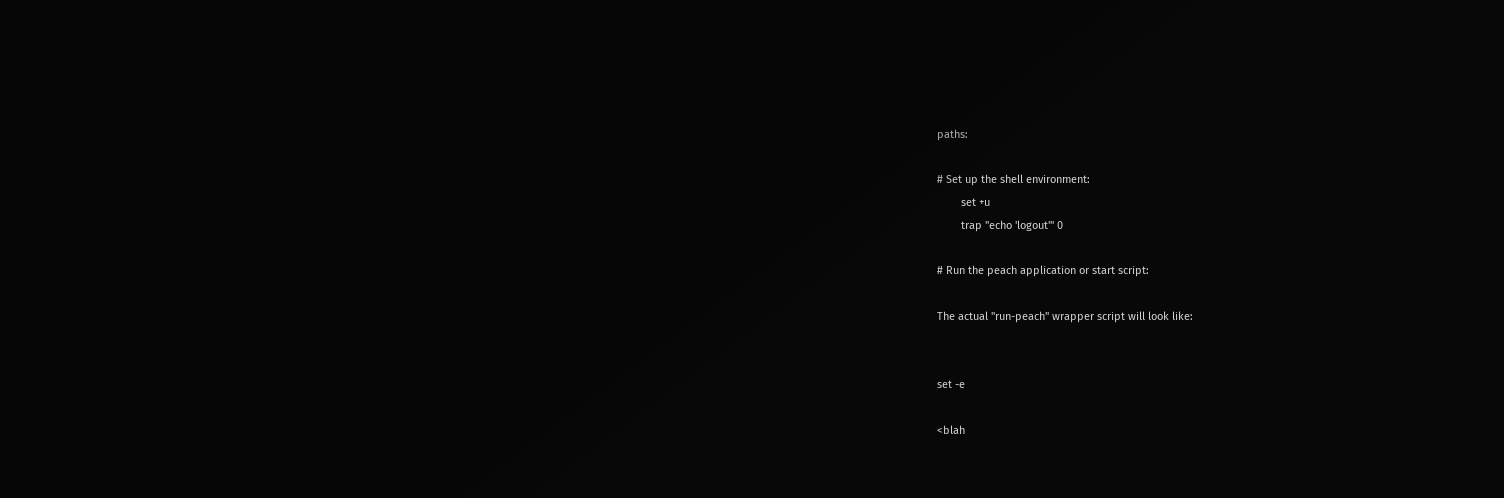paths:

# Set up the shell environment:
        set +u
        trap "echo 'logout'" 0

# Run the peach application or start script:

The actual "run-peach" wrapper script will look like:


set -e

<blah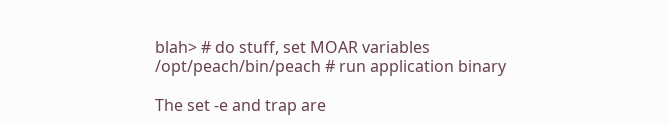blah> # do stuff, set MOAR variables
/opt/peach/bin/peach # run application binary

The set -e and trap are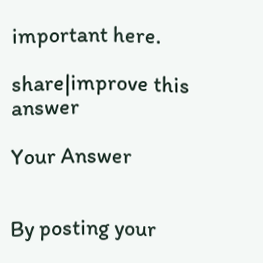important here.

share|improve this answer

Your Answer


By posting your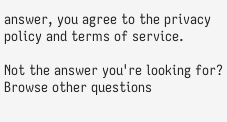answer, you agree to the privacy policy and terms of service.

Not the answer you're looking for? Browse other questions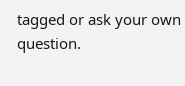tagged or ask your own question.